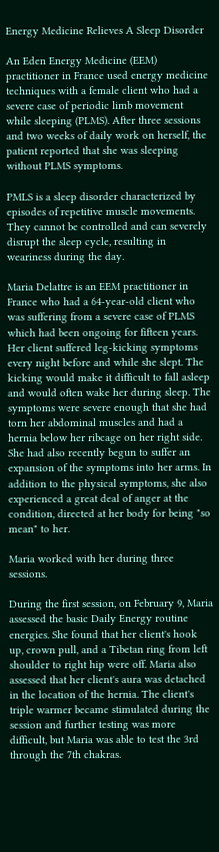Energy Medicine Relieves A Sleep Disorder

An Eden Energy Medicine (EEM) practitioner in France used energy medicine techniques with a female client who had a severe case of periodic limb movement while sleeping (PLMS). After three sessions and two weeks of daily work on herself, the patient reported that she was sleeping without PLMS symptoms.

PMLS is a sleep disorder characterized by episodes of repetitive muscle movements. They cannot be controlled and can severely disrupt the sleep cycle, resulting in weariness during the day.

Maria Delattre is an EEM practitioner in France who had a 64-year-old client who was suffering from a severe case of PLMS which had been ongoing for fifteen years. Her client suffered leg-kicking symptoms every night before and while she slept. The kicking would make it difficult to fall asleep and would often wake her during sleep. The symptoms were severe enough that she had torn her abdominal muscles and had a hernia below her ribcage on her right side. She had also recently begun to suffer an expansion of the symptoms into her arms. In addition to the physical symptoms, she also experienced a great deal of anger at the condition, directed at her body for being "so mean" to her.

Maria worked with her during three sessions.

During the first session, on February 9, Maria assessed the basic Daily Energy routine energies. She found that her client's hook up, crown pull, and a Tibetan ring from left shoulder to right hip were off. Maria also assessed that her client's aura was detached in the location of the hernia. The client's triple warmer became stimulated during the session and further testing was more difficult, but Maria was able to test the 3rd through the 7th chakras.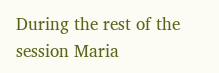During the rest of the session Maria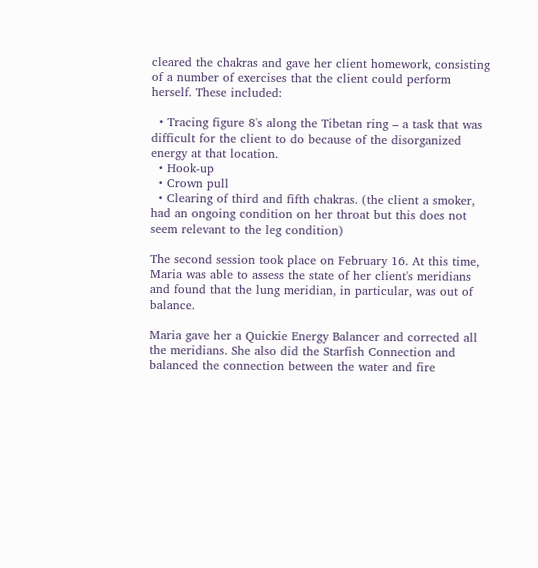cleared the chakras and gave her client homework, consisting of a number of exercises that the client could perform herself. These included:

  • Tracing figure 8's along the Tibetan ring – a task that was difficult for the client to do because of the disorganized energy at that location.
  • Hook-up
  • Crown pull
  • Clearing of third and fifth chakras. (the client a smoker, had an ongoing condition on her throat but this does not seem relevant to the leg condition)

The second session took place on February 16. At this time, Maria was able to assess the state of her client's meridians and found that the lung meridian, in particular, was out of balance.

Maria gave her a Quickie Energy Balancer and corrected all the meridians. She also did the Starfish Connection and balanced the connection between the water and fire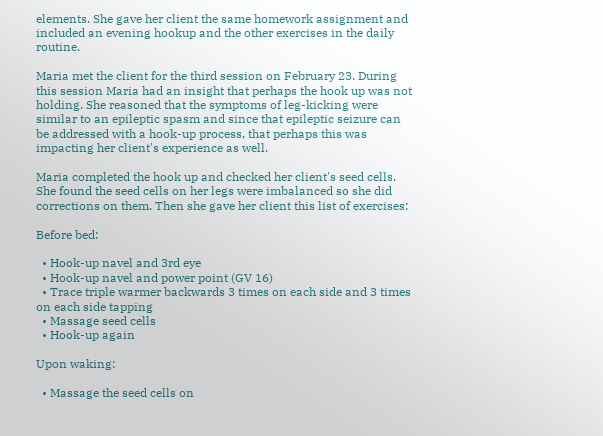elements. She gave her client the same homework assignment and included an evening hookup and the other exercises in the daily routine.

Maria met the client for the third session on February 23. During this session Maria had an insight that perhaps the hook up was not holding. She reasoned that the symptoms of leg-kicking were similar to an epileptic spasm and since that epileptic seizure can be addressed with a hook-up process, that perhaps this was impacting her client's experience as well.

Maria completed the hook up and checked her client's seed cells. She found the seed cells on her legs were imbalanced so she did corrections on them. Then she gave her client this list of exercises:

Before bed:

  • Hook-up navel and 3rd eye
  • Hook-up navel and power point (GV 16)
  • Trace triple warmer backwards 3 times on each side and 3 times on each side tapping
  • Massage seed cells
  • Hook-up again

Upon waking:

  • Massage the seed cells on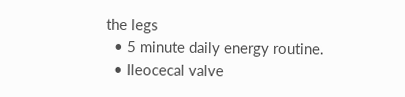the legs
  • 5 minute daily energy routine.
  • Ileocecal valve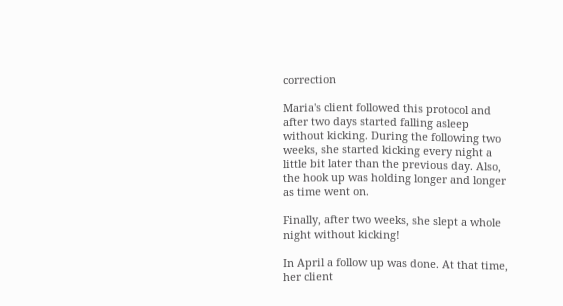correction

Maria's client followed this protocol and after two days started falling asleep without kicking. During the following two weeks, she started kicking every night a little bit later than the previous day. Also, the hook up was holding longer and longer as time went on.

Finally, after two weeks, she slept a whole night without kicking!

In April a follow up was done. At that time, her client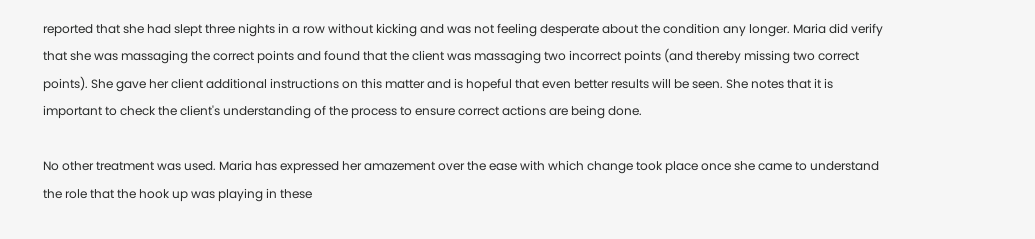reported that she had slept three nights in a row without kicking and was not feeling desperate about the condition any longer. Maria did verify that she was massaging the correct points and found that the client was massaging two incorrect points (and thereby missing two correct points). She gave her client additional instructions on this matter and is hopeful that even better results will be seen. She notes that it is important to check the client's understanding of the process to ensure correct actions are being done.

No other treatment was used. Maria has expressed her amazement over the ease with which change took place once she came to understand the role that the hook up was playing in these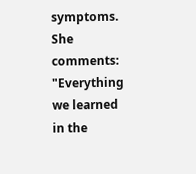symptoms. She comments: "Everything we learned in the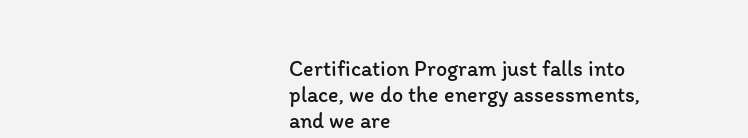Certification Program just falls into place, we do the energy assessments, and we are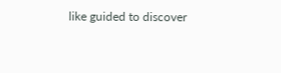like guided to discover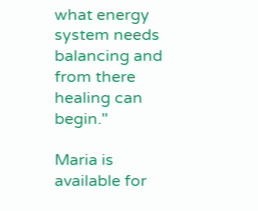what energy system needs balancing and from there healing can begin."

Maria is available for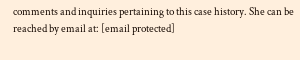comments and inquiries pertaining to this case history. She can be reached by email at: [email protected]